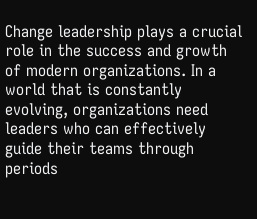Change leadership plays a crucial role in the success and growth of modern organizations. In a world that is constantly evolving, organizations need leaders who can effectively guide their teams through periods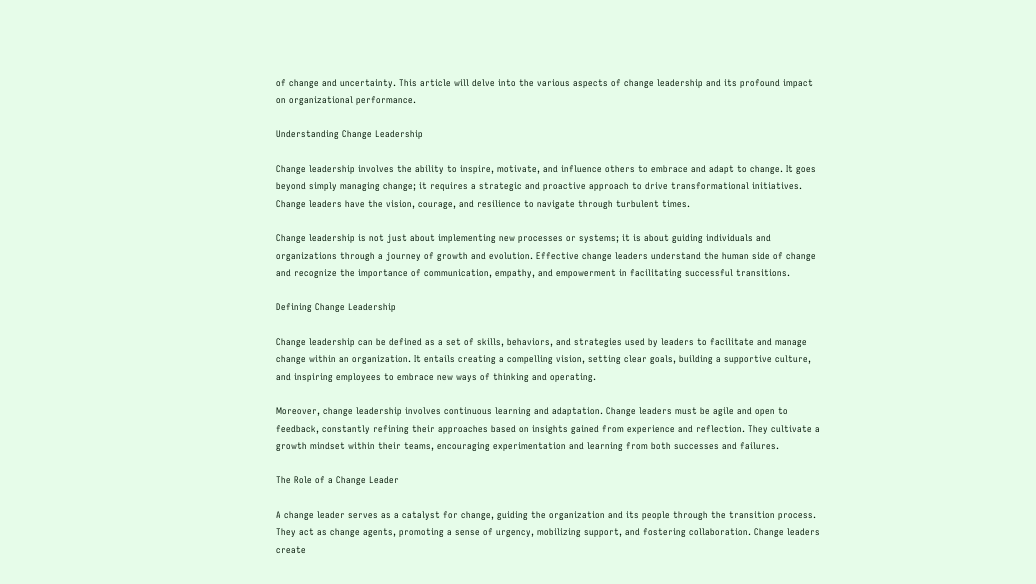of change and uncertainty. This article will delve into the various aspects of change leadership and its profound impact on organizational performance.

Understanding Change Leadership

Change leadership involves the ability to inspire, motivate, and influence others to embrace and adapt to change. It goes beyond simply managing change; it requires a strategic and proactive approach to drive transformational initiatives. Change leaders have the vision, courage, and resilience to navigate through turbulent times.

Change leadership is not just about implementing new processes or systems; it is about guiding individuals and organizations through a journey of growth and evolution. Effective change leaders understand the human side of change and recognize the importance of communication, empathy, and empowerment in facilitating successful transitions.

Defining Change Leadership

Change leadership can be defined as a set of skills, behaviors, and strategies used by leaders to facilitate and manage change within an organization. It entails creating a compelling vision, setting clear goals, building a supportive culture, and inspiring employees to embrace new ways of thinking and operating.

Moreover, change leadership involves continuous learning and adaptation. Change leaders must be agile and open to feedback, constantly refining their approaches based on insights gained from experience and reflection. They cultivate a growth mindset within their teams, encouraging experimentation and learning from both successes and failures.

The Role of a Change Leader

A change leader serves as a catalyst for change, guiding the organization and its people through the transition process. They act as change agents, promoting a sense of urgency, mobilizing support, and fostering collaboration. Change leaders create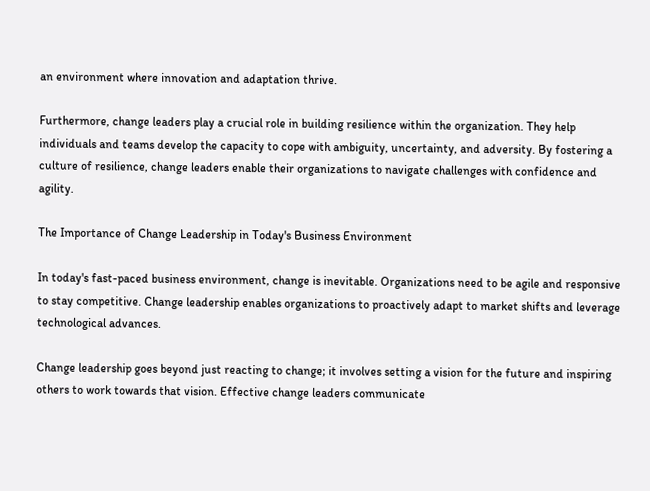an environment where innovation and adaptation thrive.

Furthermore, change leaders play a crucial role in building resilience within the organization. They help individuals and teams develop the capacity to cope with ambiguity, uncertainty, and adversity. By fostering a culture of resilience, change leaders enable their organizations to navigate challenges with confidence and agility.

The Importance of Change Leadership in Today's Business Environment

In today's fast-paced business environment, change is inevitable. Organizations need to be agile and responsive to stay competitive. Change leadership enables organizations to proactively adapt to market shifts and leverage technological advances.

Change leadership goes beyond just reacting to change; it involves setting a vision for the future and inspiring others to work towards that vision. Effective change leaders communicate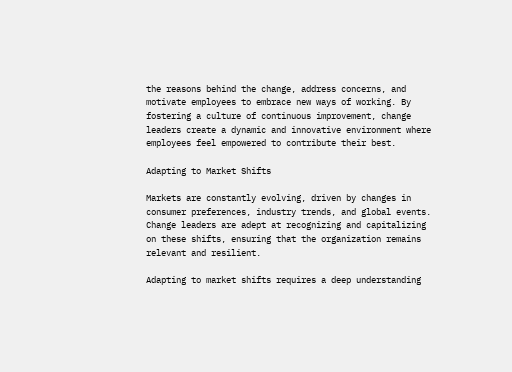the reasons behind the change, address concerns, and motivate employees to embrace new ways of working. By fostering a culture of continuous improvement, change leaders create a dynamic and innovative environment where employees feel empowered to contribute their best.

Adapting to Market Shifts

Markets are constantly evolving, driven by changes in consumer preferences, industry trends, and global events. Change leaders are adept at recognizing and capitalizing on these shifts, ensuring that the organization remains relevant and resilient.

Adapting to market shifts requires a deep understanding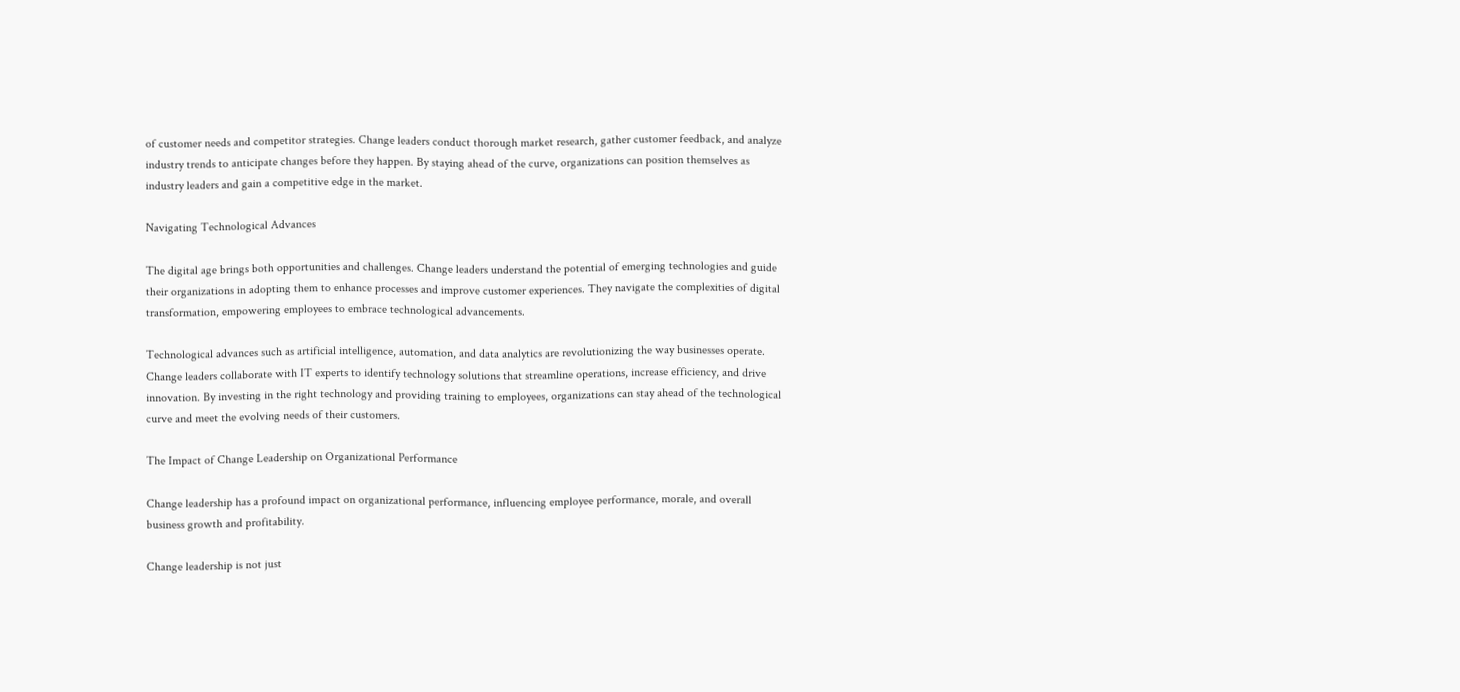of customer needs and competitor strategies. Change leaders conduct thorough market research, gather customer feedback, and analyze industry trends to anticipate changes before they happen. By staying ahead of the curve, organizations can position themselves as industry leaders and gain a competitive edge in the market.

Navigating Technological Advances

The digital age brings both opportunities and challenges. Change leaders understand the potential of emerging technologies and guide their organizations in adopting them to enhance processes and improve customer experiences. They navigate the complexities of digital transformation, empowering employees to embrace technological advancements.

Technological advances such as artificial intelligence, automation, and data analytics are revolutionizing the way businesses operate. Change leaders collaborate with IT experts to identify technology solutions that streamline operations, increase efficiency, and drive innovation. By investing in the right technology and providing training to employees, organizations can stay ahead of the technological curve and meet the evolving needs of their customers.

The Impact of Change Leadership on Organizational Performance

Change leadership has a profound impact on organizational performance, influencing employee performance, morale, and overall business growth and profitability.

Change leadership is not just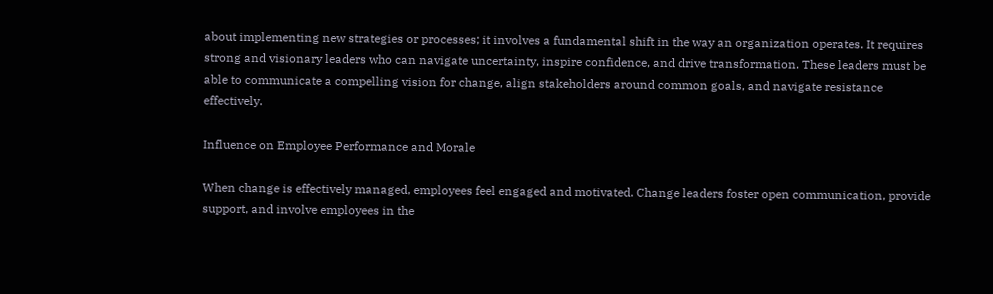about implementing new strategies or processes; it involves a fundamental shift in the way an organization operates. It requires strong and visionary leaders who can navigate uncertainty, inspire confidence, and drive transformation. These leaders must be able to communicate a compelling vision for change, align stakeholders around common goals, and navigate resistance effectively.

Influence on Employee Performance and Morale

When change is effectively managed, employees feel engaged and motivated. Change leaders foster open communication, provide support, and involve employees in the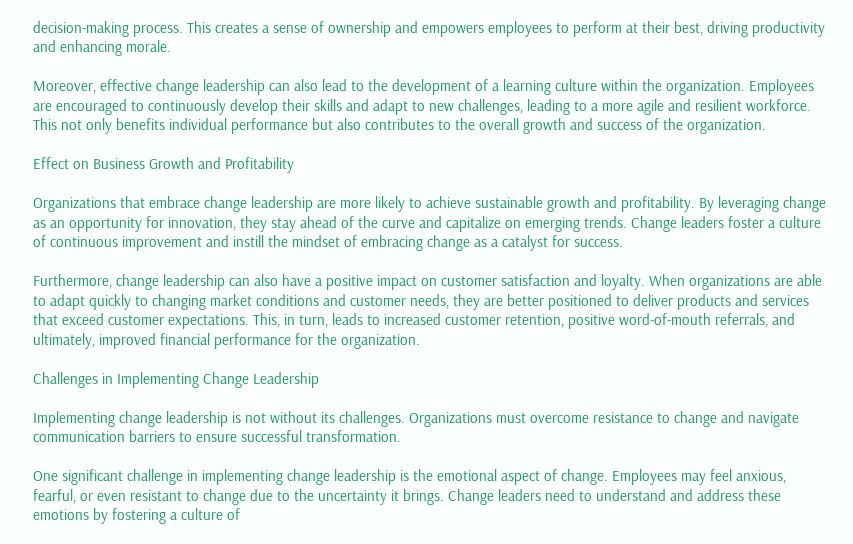decision-making process. This creates a sense of ownership and empowers employees to perform at their best, driving productivity and enhancing morale.

Moreover, effective change leadership can also lead to the development of a learning culture within the organization. Employees are encouraged to continuously develop their skills and adapt to new challenges, leading to a more agile and resilient workforce. This not only benefits individual performance but also contributes to the overall growth and success of the organization.

Effect on Business Growth and Profitability

Organizations that embrace change leadership are more likely to achieve sustainable growth and profitability. By leveraging change as an opportunity for innovation, they stay ahead of the curve and capitalize on emerging trends. Change leaders foster a culture of continuous improvement and instill the mindset of embracing change as a catalyst for success.

Furthermore, change leadership can also have a positive impact on customer satisfaction and loyalty. When organizations are able to adapt quickly to changing market conditions and customer needs, they are better positioned to deliver products and services that exceed customer expectations. This, in turn, leads to increased customer retention, positive word-of-mouth referrals, and ultimately, improved financial performance for the organization.

Challenges in Implementing Change Leadership

Implementing change leadership is not without its challenges. Organizations must overcome resistance to change and navigate communication barriers to ensure successful transformation.

One significant challenge in implementing change leadership is the emotional aspect of change. Employees may feel anxious, fearful, or even resistant to change due to the uncertainty it brings. Change leaders need to understand and address these emotions by fostering a culture of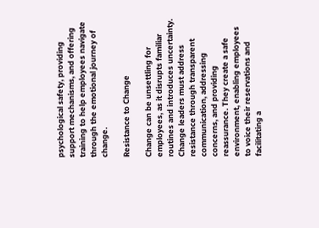psychological safety, providing support mechanisms, and offering training to help employees navigate through the emotional journey of change.

Resistance to Change

Change can be unsettling for employees, as it disrupts familiar routines and introduces uncertainty. Change leaders must address resistance through transparent communication, addressing concerns, and providing reassurance. They create a safe environment, enabling employees to voice their reservations and facilitating a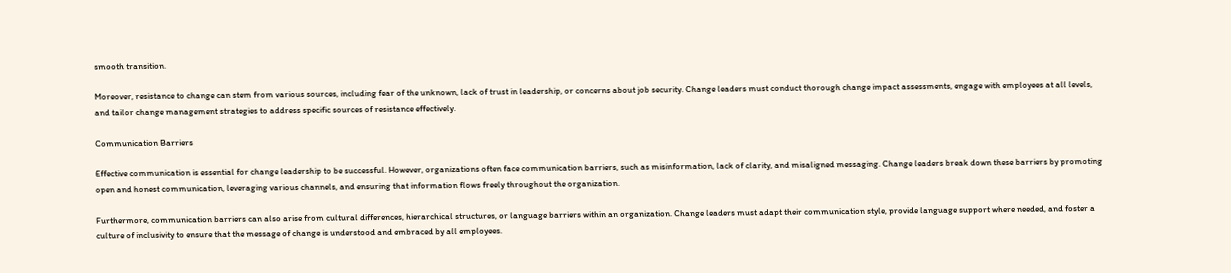smooth transition.

Moreover, resistance to change can stem from various sources, including fear of the unknown, lack of trust in leadership, or concerns about job security. Change leaders must conduct thorough change impact assessments, engage with employees at all levels, and tailor change management strategies to address specific sources of resistance effectively.

Communication Barriers

Effective communication is essential for change leadership to be successful. However, organizations often face communication barriers, such as misinformation, lack of clarity, and misaligned messaging. Change leaders break down these barriers by promoting open and honest communication, leveraging various channels, and ensuring that information flows freely throughout the organization.

Furthermore, communication barriers can also arise from cultural differences, hierarchical structures, or language barriers within an organization. Change leaders must adapt their communication style, provide language support where needed, and foster a culture of inclusivity to ensure that the message of change is understood and embraced by all employees.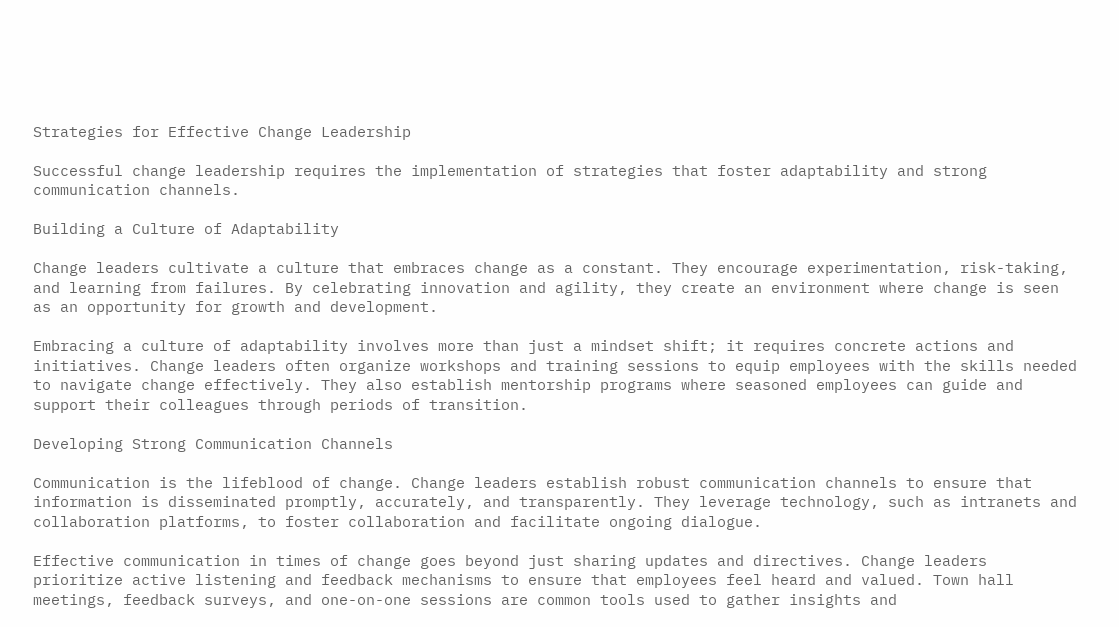Strategies for Effective Change Leadership

Successful change leadership requires the implementation of strategies that foster adaptability and strong communication channels.

Building a Culture of Adaptability

Change leaders cultivate a culture that embraces change as a constant. They encourage experimentation, risk-taking, and learning from failures. By celebrating innovation and agility, they create an environment where change is seen as an opportunity for growth and development.

Embracing a culture of adaptability involves more than just a mindset shift; it requires concrete actions and initiatives. Change leaders often organize workshops and training sessions to equip employees with the skills needed to navigate change effectively. They also establish mentorship programs where seasoned employees can guide and support their colleagues through periods of transition.

Developing Strong Communication Channels

Communication is the lifeblood of change. Change leaders establish robust communication channels to ensure that information is disseminated promptly, accurately, and transparently. They leverage technology, such as intranets and collaboration platforms, to foster collaboration and facilitate ongoing dialogue.

Effective communication in times of change goes beyond just sharing updates and directives. Change leaders prioritize active listening and feedback mechanisms to ensure that employees feel heard and valued. Town hall meetings, feedback surveys, and one-on-one sessions are common tools used to gather insights and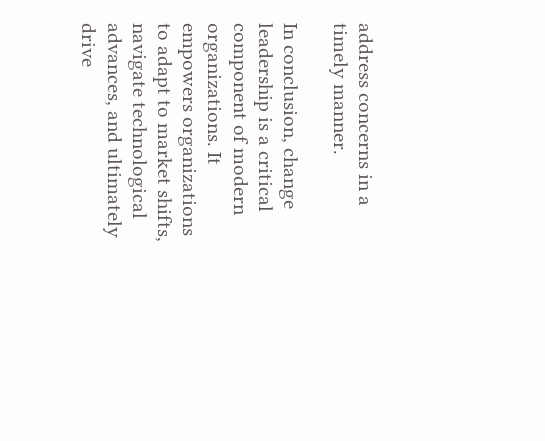address concerns in a timely manner.

In conclusion, change leadership is a critical component of modern organizations. It empowers organizations to adapt to market shifts, navigate technological advances, and ultimately drive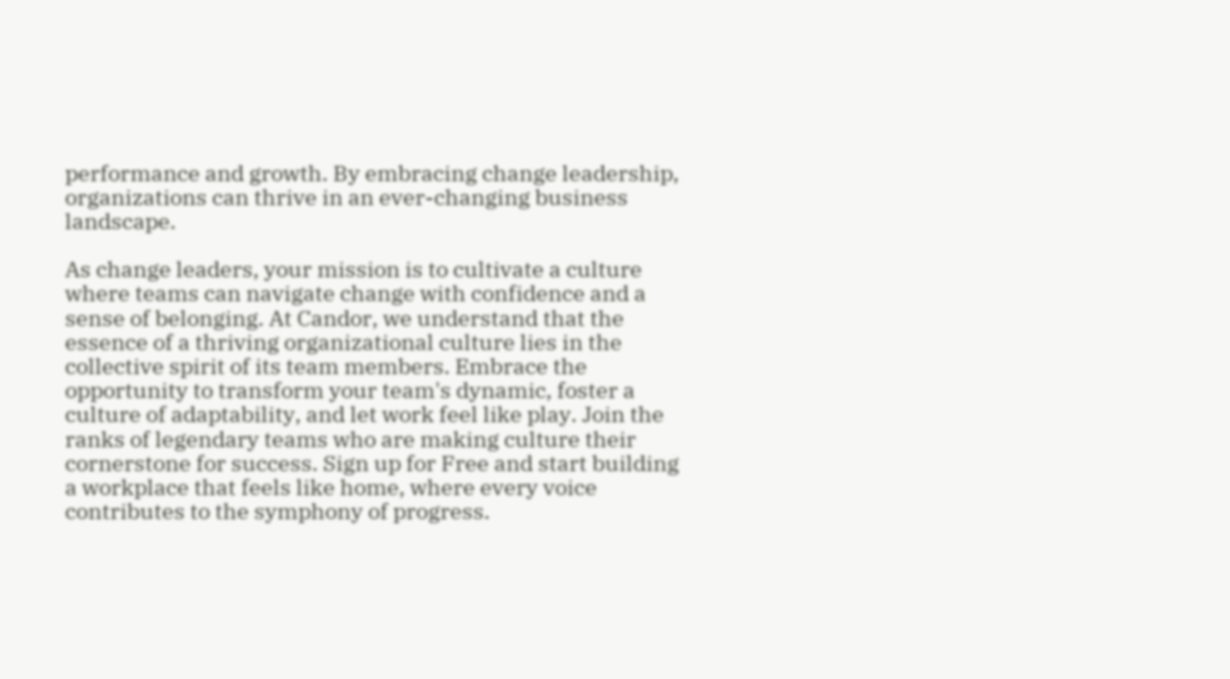performance and growth. By embracing change leadership, organizations can thrive in an ever-changing business landscape.

As change leaders, your mission is to cultivate a culture where teams can navigate change with confidence and a sense of belonging. At Candor, we understand that the essence of a thriving organizational culture lies in the collective spirit of its team members. Embrace the opportunity to transform your team's dynamic, foster a culture of adaptability, and let work feel like play. Join the ranks of legendary teams who are making culture their cornerstone for success. Sign up for Free and start building a workplace that feels like home, where every voice contributes to the symphony of progress.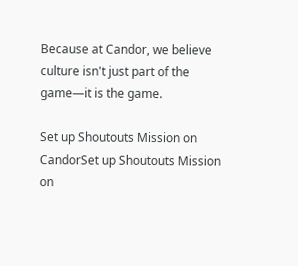Because at Candor, we believe culture isn't just part of the game—it is the game.

Set up Shoutouts Mission on CandorSet up Shoutouts Mission on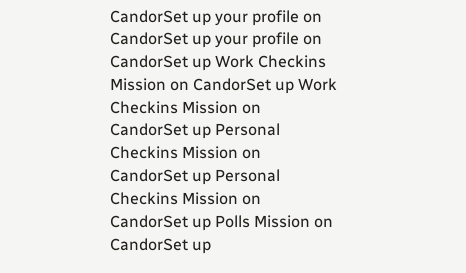CandorSet up your profile on CandorSet up your profile on CandorSet up Work Checkins Mission on CandorSet up Work Checkins Mission on CandorSet up Personal Checkins Mission on CandorSet up Personal Checkins Mission on CandorSet up Polls Mission on CandorSet up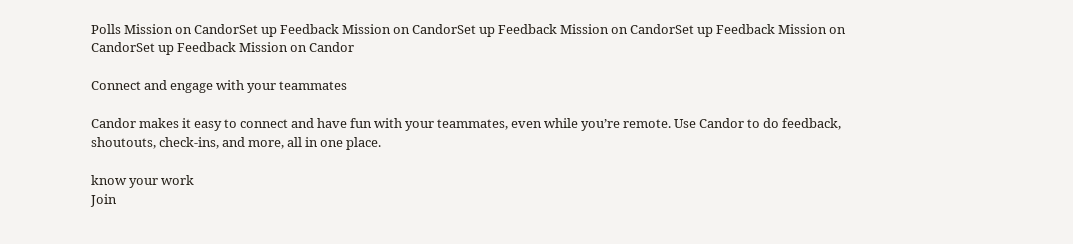Polls Mission on CandorSet up Feedback Mission on CandorSet up Feedback Mission on CandorSet up Feedback Mission on CandorSet up Feedback Mission on Candor

Connect and engage with your teammates

Candor makes it easy to connect and have fun with your teammates, even while you’re remote. Use Candor to do feedback, shoutouts, check-ins, and more, all in one place.

know your work
Join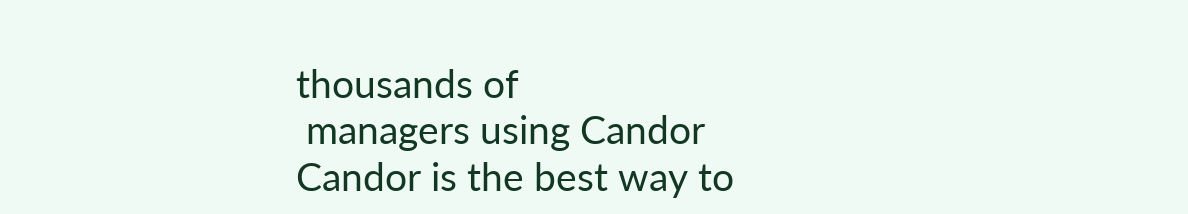thousands of
 managers using Candor
Candor is the best way to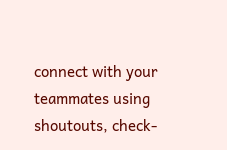connect with your teammates using shoutouts, check-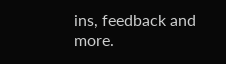ins, feedback and more.